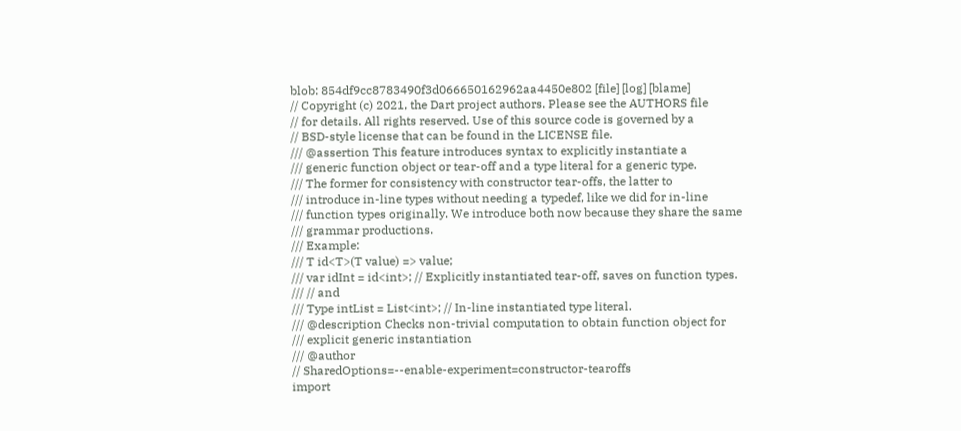blob: 854df9cc8783490f3d066650162962aa4450e802 [file] [log] [blame]
// Copyright (c) 2021, the Dart project authors. Please see the AUTHORS file
// for details. All rights reserved. Use of this source code is governed by a
// BSD-style license that can be found in the LICENSE file.
/// @assertion This feature introduces syntax to explicitly instantiate a
/// generic function object or tear-off and a type literal for a generic type.
/// The former for consistency with constructor tear-offs, the latter to
/// introduce in-line types without needing a typedef, like we did for in-line
/// function types originally. We introduce both now because they share the same
/// grammar productions.
/// Example:
/// T id<T>(T value) => value;
/// var idInt = id<int>; // Explicitly instantiated tear-off, saves on function types.
/// // and
/// Type intList = List<int>; // In-line instantiated type literal.
/// @description Checks non-trivial computation to obtain function object for
/// explicit generic instantiation
/// @author
// SharedOptions=--enable-experiment=constructor-tearoffs
import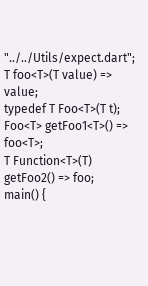"../../Utils/expect.dart";
T foo<T>(T value) => value;
typedef T Foo<T>(T t);
Foo<T> getFoo1<T>() => foo<T>;
T Function<T>(T) getFoo2() => foo;
main() {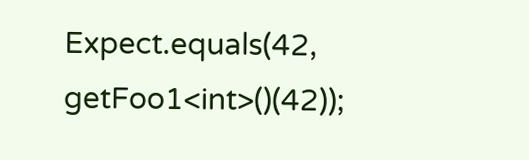Expect.equals(42, getFoo1<int>()(42));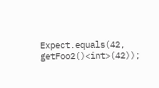Expect.equals(42, getFoo2()<int>(42));